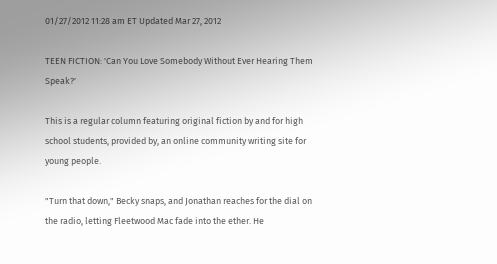01/27/2012 11:28 am ET Updated Mar 27, 2012

TEEN FICTION: 'Can You Love Somebody Without Ever Hearing Them Speak?'

This is a regular column featuring original fiction by and for high school students, provided by, an online community writing site for young people.

"Turn that down," Becky snaps, and Jonathan reaches for the dial on the radio, letting Fleetwood Mac fade into the ether. He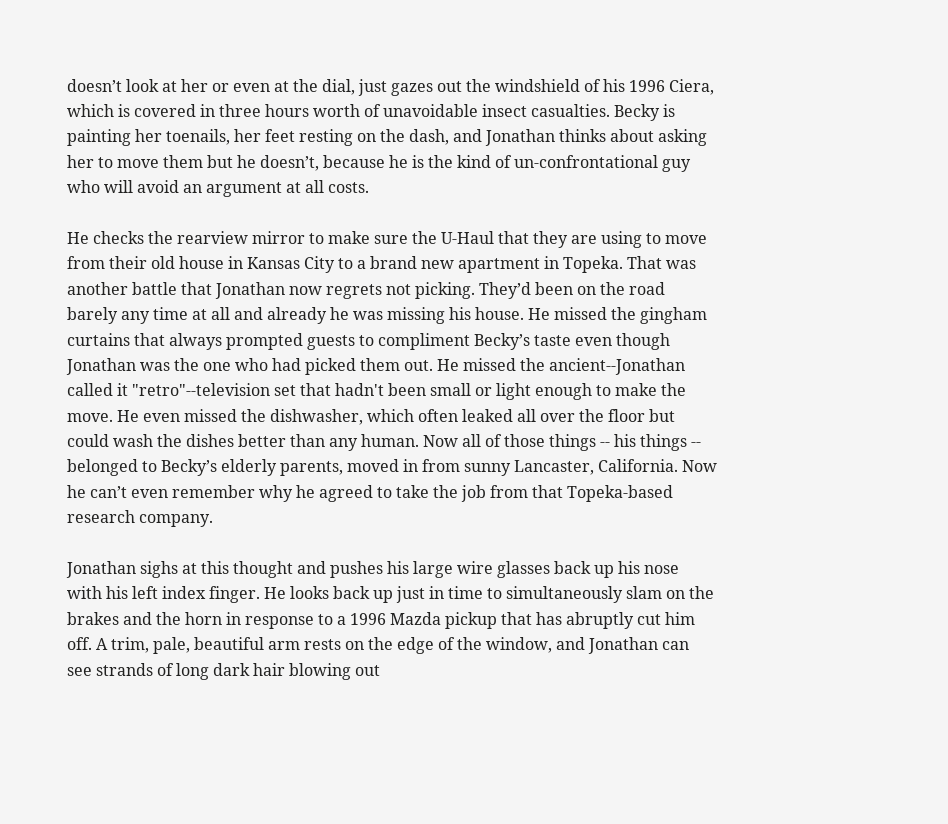doesn’t look at her or even at the dial, just gazes out the windshield of his 1996 Ciera, which is covered in three hours worth of unavoidable insect casualties. Becky is painting her toenails, her feet resting on the dash, and Jonathan thinks about asking her to move them but he doesn’t, because he is the kind of un-confrontational guy who will avoid an argument at all costs.

He checks the rearview mirror to make sure the U-Haul that they are using to move from their old house in Kansas City to a brand new apartment in Topeka. That was another battle that Jonathan now regrets not picking. They’d been on the road barely any time at all and already he was missing his house. He missed the gingham curtains that always prompted guests to compliment Becky’s taste even though Jonathan was the one who had picked them out. He missed the ancient--Jonathan called it "retro"--television set that hadn't been small or light enough to make the move. He even missed the dishwasher, which often leaked all over the floor but could wash the dishes better than any human. Now all of those things -- his things -- belonged to Becky’s elderly parents, moved in from sunny Lancaster, California. Now he can’t even remember why he agreed to take the job from that Topeka-based research company.

Jonathan sighs at this thought and pushes his large wire glasses back up his nose with his left index finger. He looks back up just in time to simultaneously slam on the brakes and the horn in response to a 1996 Mazda pickup that has abruptly cut him off. A trim, pale, beautiful arm rests on the edge of the window, and Jonathan can see strands of long dark hair blowing out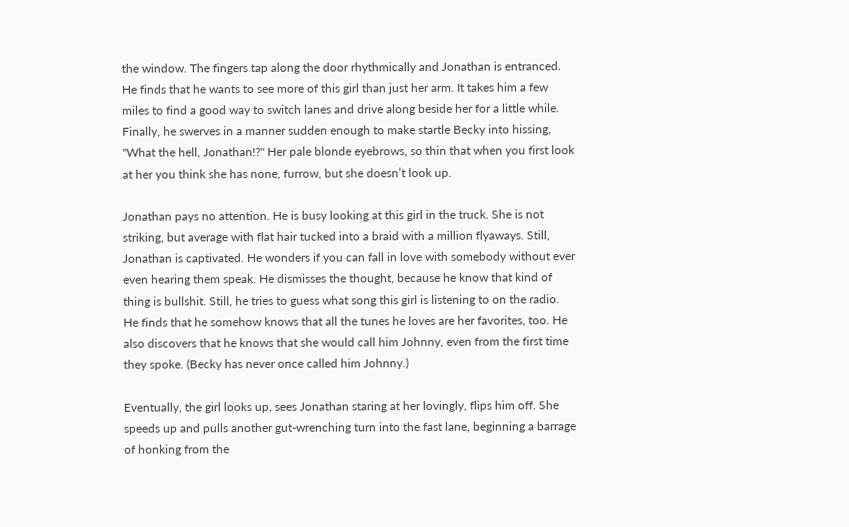the window. The fingers tap along the door rhythmically and Jonathan is entranced. He finds that he wants to see more of this girl than just her arm. It takes him a few miles to find a good way to switch lanes and drive along beside her for a little while. Finally, he swerves in a manner sudden enough to make startle Becky into hissing, "What the hell, Jonathan!?" Her pale blonde eyebrows, so thin that when you first look at her you think she has none, furrow, but she doesn’t look up.

Jonathan pays no attention. He is busy looking at this girl in the truck. She is not striking, but average with flat hair tucked into a braid with a million flyaways. Still, Jonathan is captivated. He wonders if you can fall in love with somebody without ever even hearing them speak. He dismisses the thought, because he know that kind of thing is bullshit. Still, he tries to guess what song this girl is listening to on the radio. He finds that he somehow knows that all the tunes he loves are her favorites, too. He also discovers that he knows that she would call him Johnny, even from the first time they spoke. (Becky has never once called him Johnny.)

Eventually, the girl looks up, sees Jonathan staring at her lovingly, flips him off. She speeds up and pulls another gut-wrenching turn into the fast lane, beginning a barrage of honking from the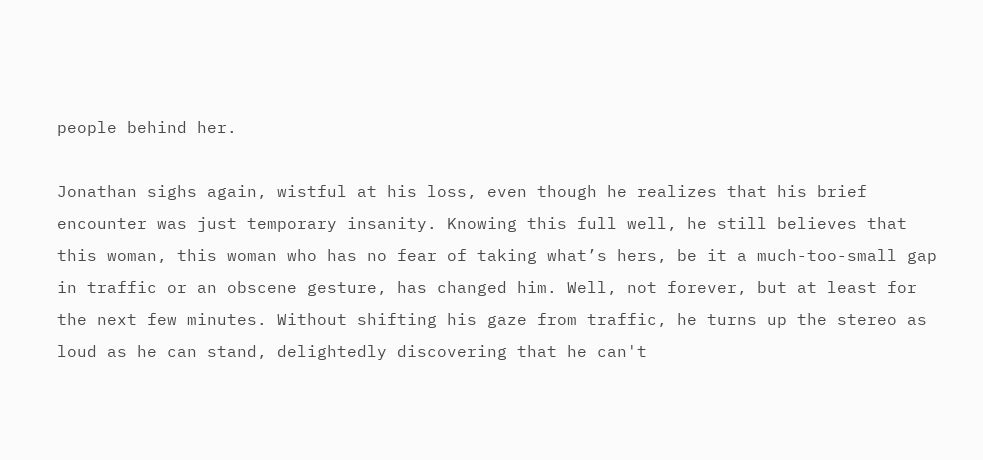people behind her.

Jonathan sighs again, wistful at his loss, even though he realizes that his brief encounter was just temporary insanity. Knowing this full well, he still believes that this woman, this woman who has no fear of taking what’s hers, be it a much-too-small gap in traffic or an obscene gesture, has changed him. Well, not forever, but at least for the next few minutes. Without shifting his gaze from traffic, he turns up the stereo as loud as he can stand, delightedly discovering that he can't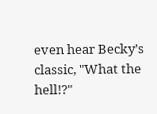even hear Becky’s classic, "What the hell!?"